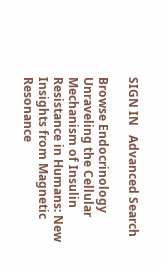SIGN IN   Advanced Search

Browse Endocrinology
Unraveling the Cellular Mechanism of Insulin Resistance in Humans: New Insights from Magnetic Resonance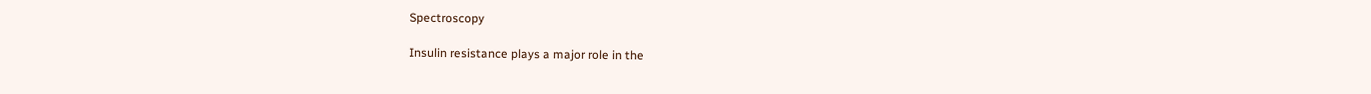Spectroscopy

Insulin resistance plays a major role in the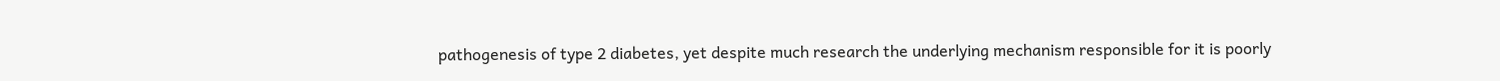pathogenesis of type 2 diabetes, yet despite much research the underlying mechanism responsible for it is poorly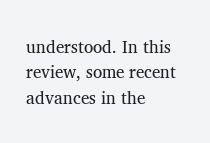understood. In this review, some recent advances in the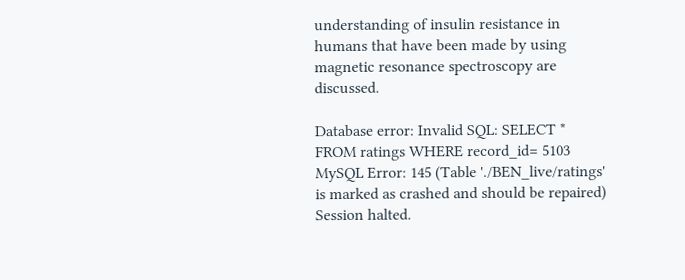understanding of insulin resistance in humans that have been made by using magnetic resonance spectroscopy are discussed.

Database error: Invalid SQL: SELECT * FROM ratings WHERE record_id= 5103
MySQL Error: 145 (Table './BEN_live/ratings' is marked as crashed and should be repaired)
Session halted.